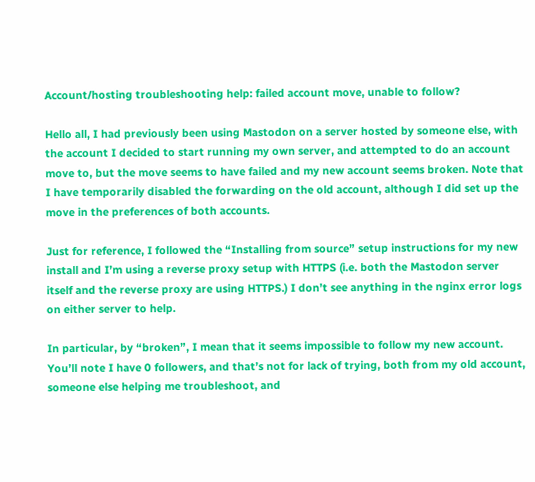Account/hosting troubleshooting help: failed account move, unable to follow?

Hello all, I had previously been using Mastodon on a server hosted by someone else, with the account I decided to start running my own server, and attempted to do an account move to, but the move seems to have failed and my new account seems broken. Note that I have temporarily disabled the forwarding on the old account, although I did set up the move in the preferences of both accounts.

Just for reference, I followed the “Installing from source” setup instructions for my new install and I’m using a reverse proxy setup with HTTPS (i.e. both the Mastodon server itself and the reverse proxy are using HTTPS.) I don’t see anything in the nginx error logs on either server to help.

In particular, by “broken”, I mean that it seems impossible to follow my new account. You’ll note I have 0 followers, and that’s not for lack of trying, both from my old account, someone else helping me troubleshoot, and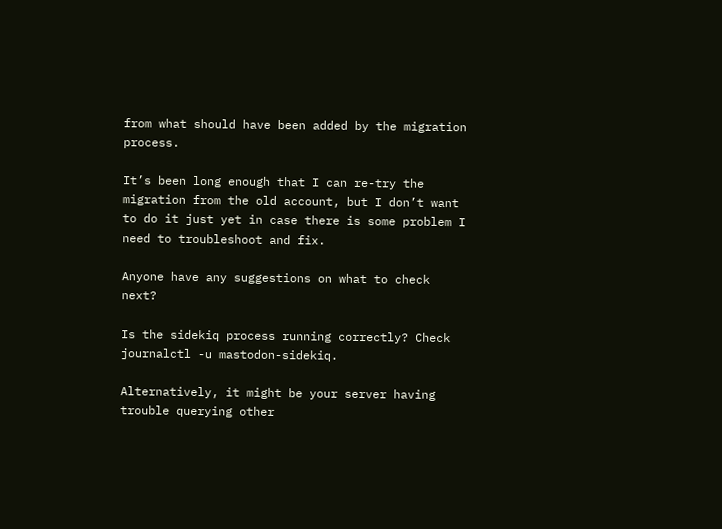from what should have been added by the migration process.

It’s been long enough that I can re-try the migration from the old account, but I don’t want to do it just yet in case there is some problem I need to troubleshoot and fix.

Anyone have any suggestions on what to check next?

Is the sidekiq process running correctly? Check journalctl -u mastodon-sidekiq.

Alternatively, it might be your server having trouble querying other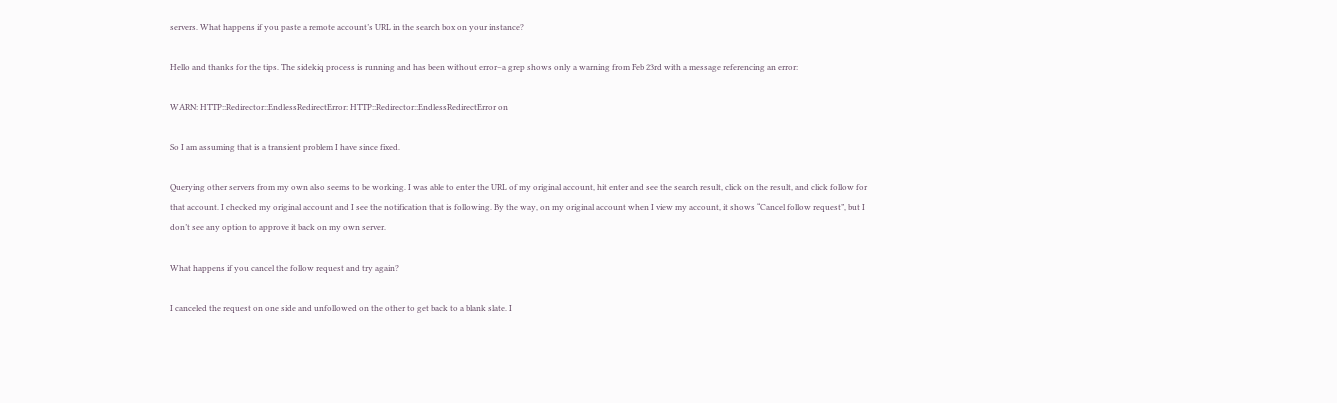servers. What happens if you paste a remote account’s URL in the search box on your instance?

Hello and thanks for the tips. The sidekiq process is running and has been without error–a grep shows only a warning from Feb 23rd with a message referencing an error:

WARN: HTTP::Redirector::EndlessRedirectError: HTTP::Redirector::EndlessRedirectError on

So I am assuming that is a transient problem I have since fixed.

Querying other servers from my own also seems to be working. I was able to enter the URL of my original account, hit enter and see the search result, click on the result, and click follow for that account. I checked my original account and I see the notification that is following. By the way, on my original account when I view my account, it shows “Cancel follow request”, but I don’t see any option to approve it back on my own server.

What happens if you cancel the follow request and try again?

I canceled the request on one side and unfollowed on the other to get back to a blank slate. I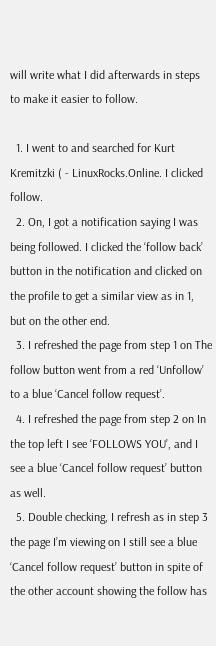will write what I did afterwards in steps to make it easier to follow.

  1. I went to and searched for Kurt Kremitzki ( - LinuxRocks.Online. I clicked follow.
  2. On, I got a notification saying I was being followed. I clicked the ‘follow back’ button in the notification and clicked on the profile to get a similar view as in 1, but on the other end.
  3. I refreshed the page from step 1 on The follow button went from a red ‘Unfollow’ to a blue ‘Cancel follow request’.
  4. I refreshed the page from step 2 on In the top left I see ‘FOLLOWS YOU’, and I see a blue ‘Cancel follow request’ button as well.
  5. Double checking, I refresh as in step 3 the page I’m viewing on I still see a blue ‘Cancel follow request’ button in spite of the other account showing the follow has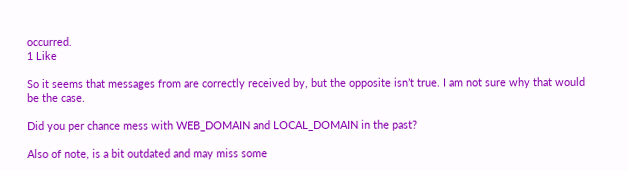occurred.
1 Like

So it seems that messages from are correctly received by, but the opposite isn’t true. I am not sure why that would be the case.

Did you per chance mess with WEB_DOMAIN and LOCAL_DOMAIN in the past?

Also of note, is a bit outdated and may miss some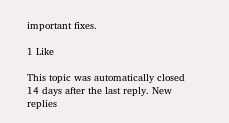important fixes.

1 Like

This topic was automatically closed 14 days after the last reply. New replies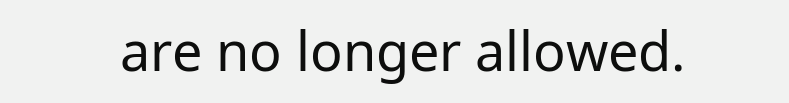are no longer allowed.